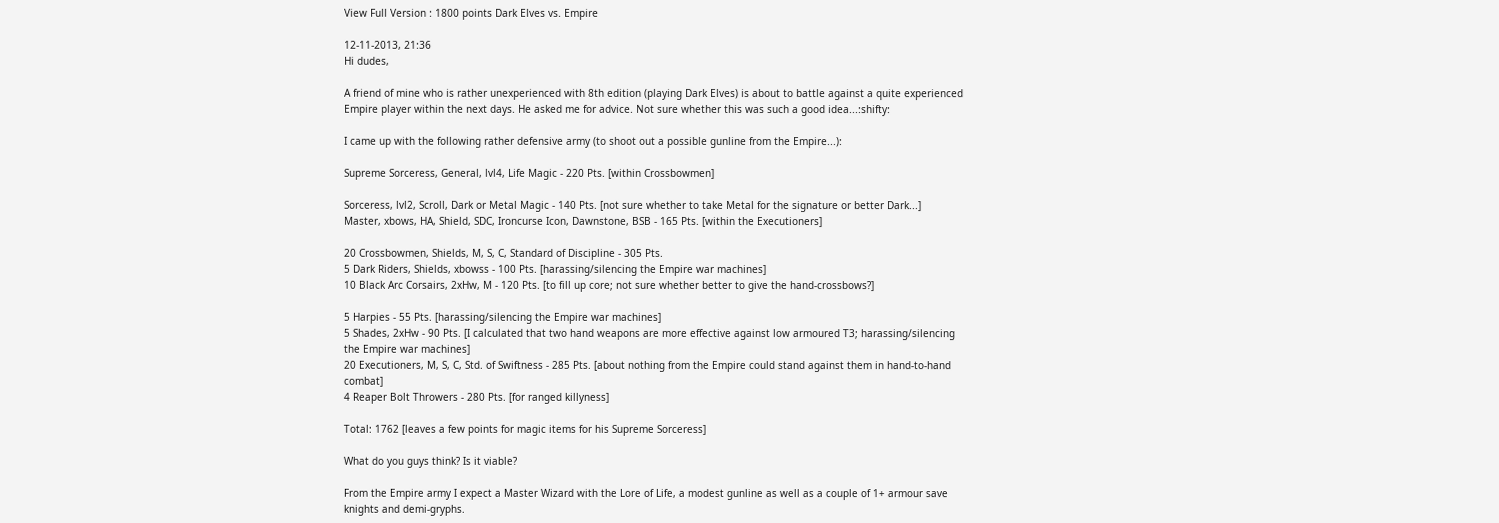View Full Version : 1800 points Dark Elves vs. Empire

12-11-2013, 21:36
Hi dudes,

A friend of mine who is rather unexperienced with 8th edition (playing Dark Elves) is about to battle against a quite experienced Empire player within the next days. He asked me for advice. Not sure whether this was such a good idea...:shifty:

I came up with the following rather defensive army (to shoot out a possible gunline from the Empire...):

Supreme Sorceress, General, lvl4, Life Magic - 220 Pts. [within Crossbowmen]

Sorceress, lvl2, Scroll, Dark or Metal Magic - 140 Pts. [not sure whether to take Metal for the signature or better Dark...]
Master, xbows, HA, Shield, SDC, Ironcurse Icon, Dawnstone, BSB - 165 Pts. [within the Executioners]

20 Crossbowmen, Shields, M, S, C, Standard of Discipline - 305 Pts.
5 Dark Riders, Shields, xbowss - 100 Pts. [harassing/silencing the Empire war machines]
10 Black Arc Corsairs, 2xHw, M - 120 Pts. [to fill up core; not sure whether better to give the hand-crossbows?]

5 Harpies - 55 Pts. [harassing/silencing the Empire war machines]
5 Shades, 2xHw - 90 Pts. [I calculated that two hand weapons are more effective against low armoured T3; harassing/silencing the Empire war machines]
20 Executioners, M, S, C, Std. of Swiftness - 285 Pts. [about nothing from the Empire could stand against them in hand-to-hand combat]
4 Reaper Bolt Throwers - 280 Pts. [for ranged killyness]

Total: 1762 [leaves a few points for magic items for his Supreme Sorceress]

What do you guys think? Is it viable?

From the Empire army I expect a Master Wizard with the Lore of Life, a modest gunline as well as a couple of 1+ armour save knights and demi-gryphs.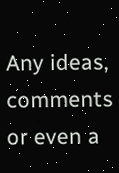Any ideas, comments or even a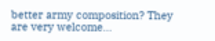better army composition? They are very welcome...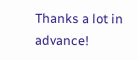Thanks a lot in advance!